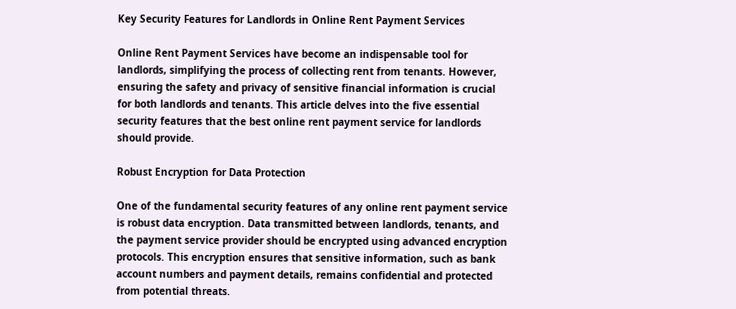Key Security Features for Landlords in Online Rent Payment Services

Online Rent Payment Services have become an indispensable tool for landlords, simplifying the process of collecting rent from tenants. However, ensuring the safety and privacy of sensitive financial information is crucial for both landlords and tenants. This article delves into the five essential security features that the best online rent payment service for landlords should provide.

Robust Encryption for Data Protection

One of the fundamental security features of any online rent payment service is robust data encryption. Data transmitted between landlords, tenants, and the payment service provider should be encrypted using advanced encryption protocols. This encryption ensures that sensitive information, such as bank account numbers and payment details, remains confidential and protected from potential threats.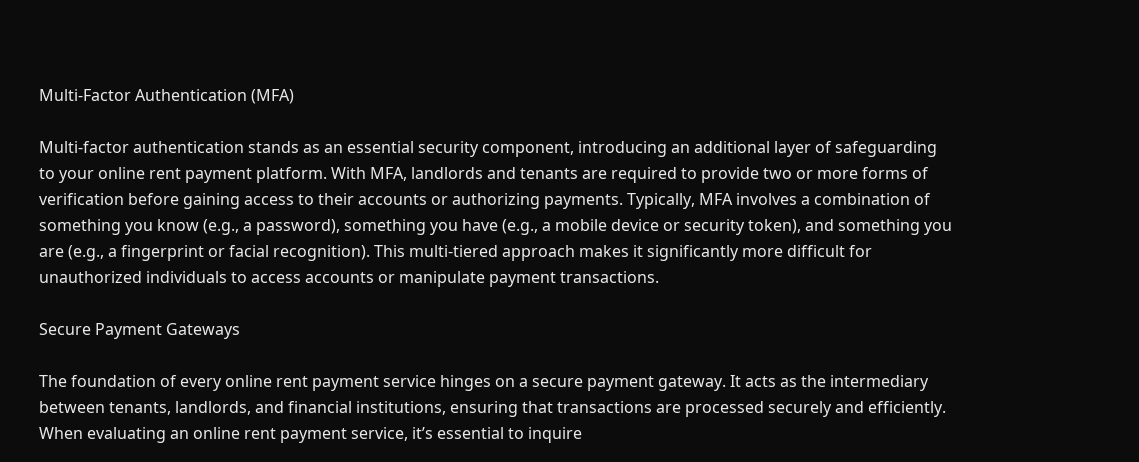Multi-Factor Authentication (MFA)

Multi-factor authentication stands as an essential security component, introducing an additional layer of safeguarding to your online rent payment platform. With MFA, landlords and tenants are required to provide two or more forms of verification before gaining access to their accounts or authorizing payments. Typically, MFA involves a combination of something you know (e.g., a password), something you have (e.g., a mobile device or security token), and something you are (e.g., a fingerprint or facial recognition). This multi-tiered approach makes it significantly more difficult for unauthorized individuals to access accounts or manipulate payment transactions.

Secure Payment Gateways

The foundation of every online rent payment service hinges on a secure payment gateway. It acts as the intermediary between tenants, landlords, and financial institutions, ensuring that transactions are processed securely and efficiently. When evaluating an online rent payment service, it’s essential to inquire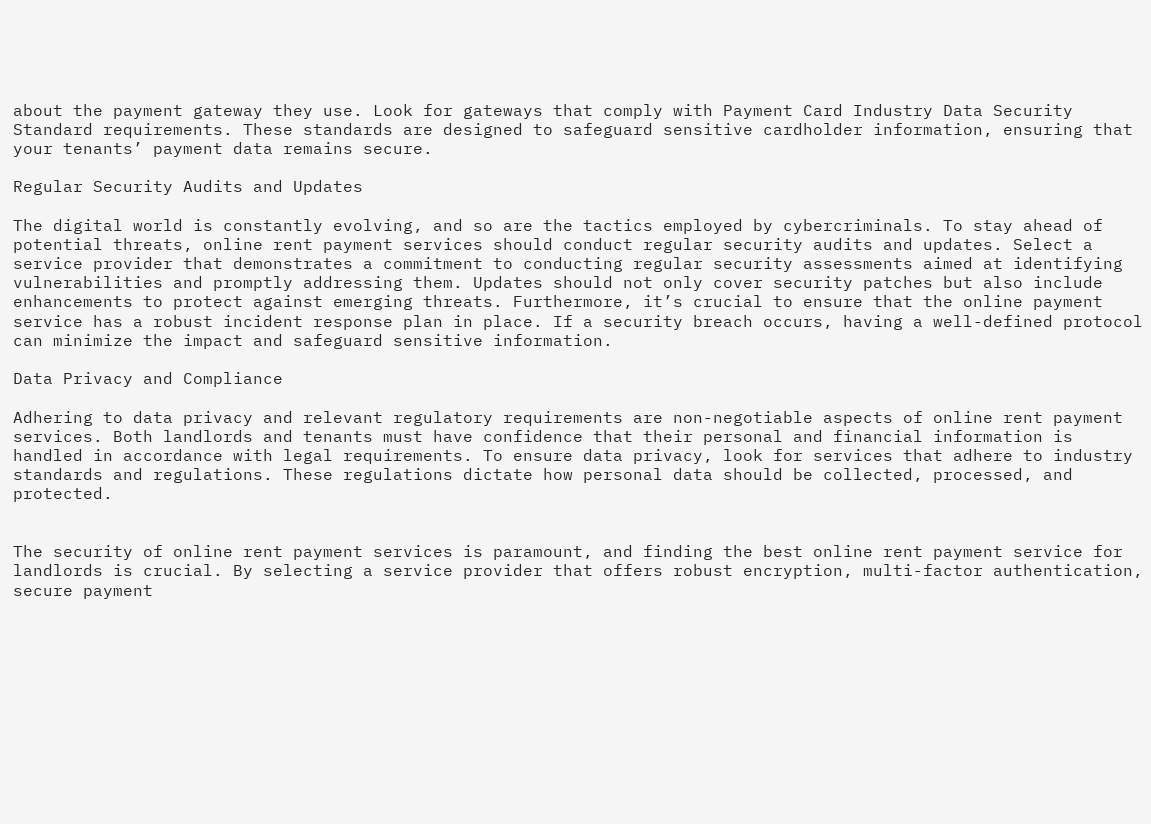about the payment gateway they use. Look for gateways that comply with Payment Card Industry Data Security Standard requirements. These standards are designed to safeguard sensitive cardholder information, ensuring that your tenants’ payment data remains secure.

Regular Security Audits and Updates

The digital world is constantly evolving, and so are the tactics employed by cybercriminals. To stay ahead of potential threats, online rent payment services should conduct regular security audits and updates. Select a service provider that demonstrates a commitment to conducting regular security assessments aimed at identifying vulnerabilities and promptly addressing them. Updates should not only cover security patches but also include enhancements to protect against emerging threats. Furthermore, it’s crucial to ensure that the online payment service has a robust incident response plan in place. If a security breach occurs, having a well-defined protocol can minimize the impact and safeguard sensitive information.

Data Privacy and Compliance

Adhering to data privacy and relevant regulatory requirements are non-negotiable aspects of online rent payment services. Both landlords and tenants must have confidence that their personal and financial information is handled in accordance with legal requirements. To ensure data privacy, look for services that adhere to industry standards and regulations. These regulations dictate how personal data should be collected, processed, and protected.


The security of online rent payment services is paramount, and finding the best online rent payment service for landlords is crucial. By selecting a service provider that offers robust encryption, multi-factor authentication, secure payment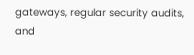gateways, regular security audits, and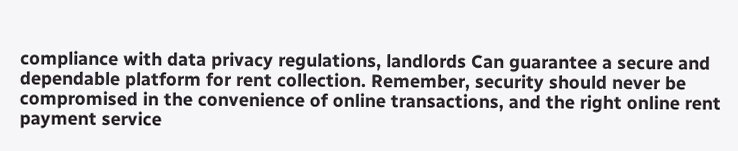compliance with data privacy regulations, landlords Can guarantee a secure and dependable platform for rent collection. Remember, security should never be compromised in the convenience of online transactions, and the right online rent payment service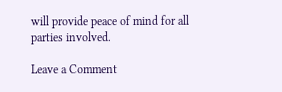will provide peace of mind for all parties involved.

Leave a Comment